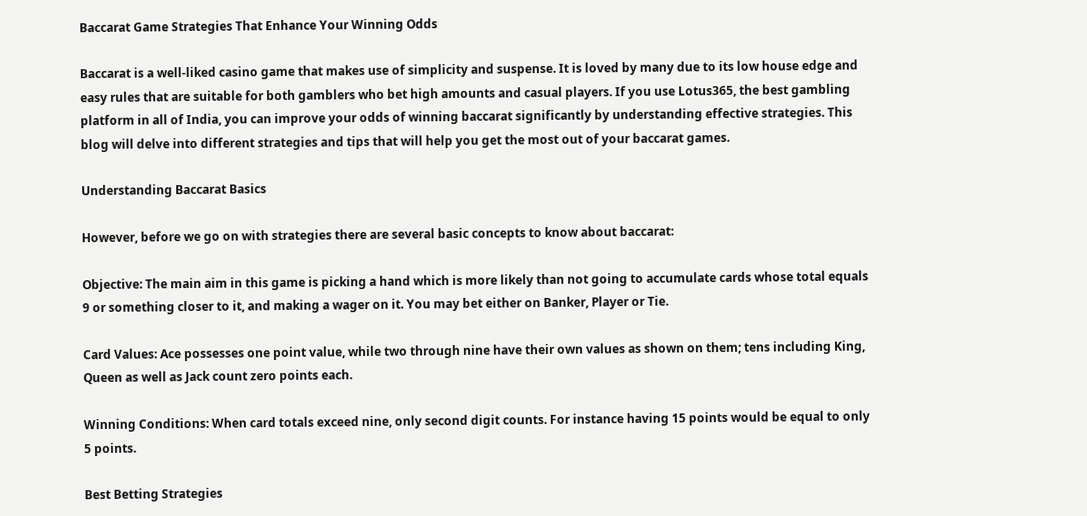Baccarat Game Strategies That Enhance Your Winning Odds

Baccarat is a well-liked casino game that makes use of simplicity and suspense. It is loved by many due to its low house edge and easy rules that are suitable for both gamblers who bet high amounts and casual players. If you use Lotus365, the best gambling platform in all of India, you can improve your odds of winning baccarat significantly by understanding effective strategies. This blog will delve into different strategies and tips that will help you get the most out of your baccarat games.

Understanding Baccarat Basics

However, before we go on with strategies there are several basic concepts to know about baccarat:

Objective: The main aim in this game is picking a hand which is more likely than not going to accumulate cards whose total equals 9 or something closer to it, and making a wager on it. You may bet either on Banker, Player or Tie.

Card Values: Ace possesses one point value, while two through nine have their own values as shown on them; tens including King, Queen as well as Jack count zero points each.

Winning Conditions: When card totals exceed nine, only second digit counts. For instance having 15 points would be equal to only 5 points.

Best Betting Strategies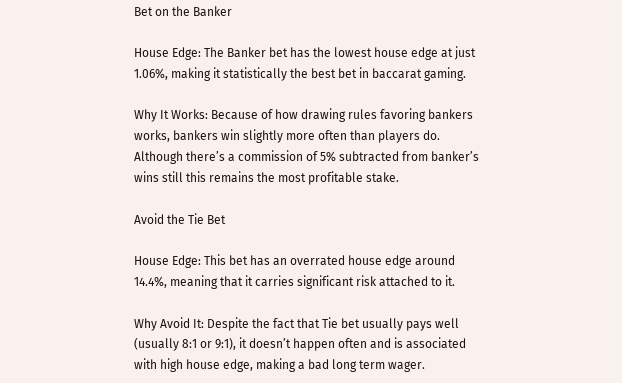Bet on the Banker

House Edge: The Banker bet has the lowest house edge at just 1.06%, making it statistically the best bet in baccarat gaming.

Why It Works: Because of how drawing rules favoring bankers works, bankers win slightly more often than players do. Although there’s a commission of 5% subtracted from banker’s wins still this remains the most profitable stake.

Avoid the Tie Bet

House Edge: This bet has an overrated house edge around 14.4%, meaning that it carries significant risk attached to it.

Why Avoid It: Despite the fact that Tie bet usually pays well (usually 8:1 or 9:1), it doesn’t happen often and is associated with high house edge, making a bad long term wager.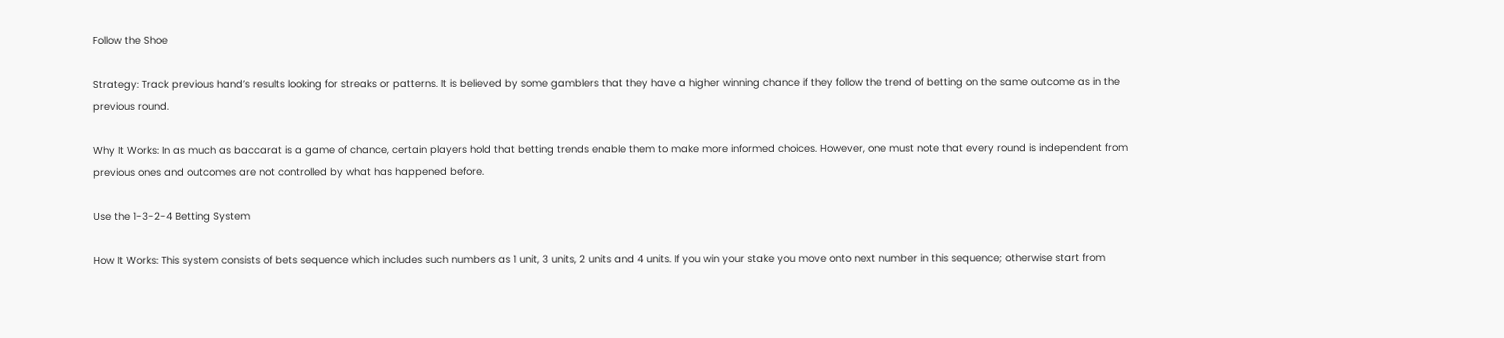Follow the Shoe

Strategy: Track previous hand’s results looking for streaks or patterns. It is believed by some gamblers that they have a higher winning chance if they follow the trend of betting on the same outcome as in the previous round.

Why It Works: In as much as baccarat is a game of chance, certain players hold that betting trends enable them to make more informed choices. However, one must note that every round is independent from previous ones and outcomes are not controlled by what has happened before.

Use the 1-3-2-4 Betting System

How It Works: This system consists of bets sequence which includes such numbers as 1 unit, 3 units, 2 units and 4 units. If you win your stake you move onto next number in this sequence; otherwise start from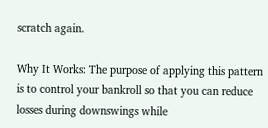scratch again.

Why It Works: The purpose of applying this pattern is to control your bankroll so that you can reduce losses during downswings while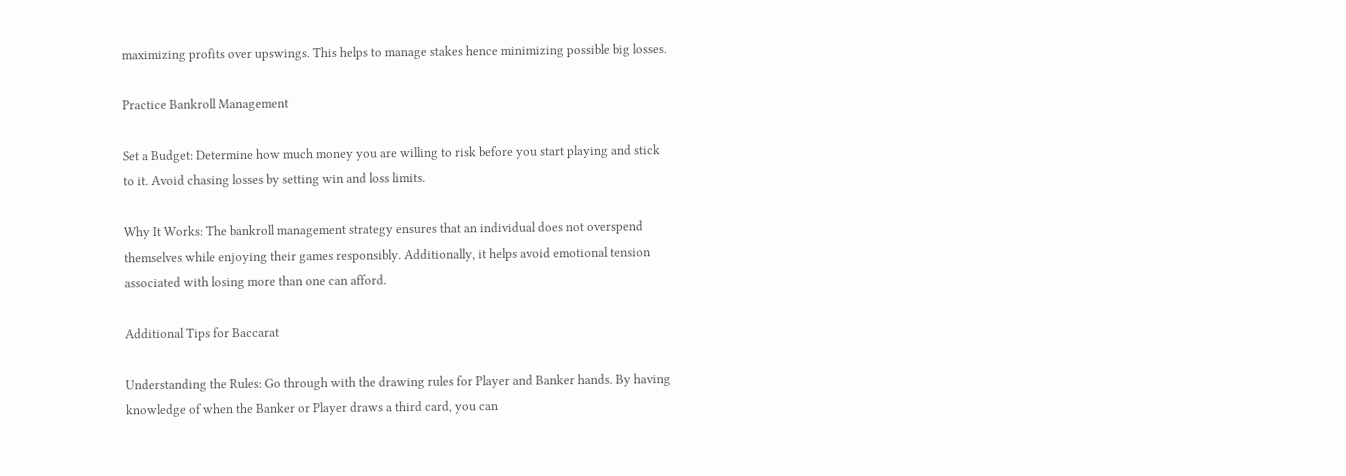maximizing profits over upswings. This helps to manage stakes hence minimizing possible big losses.

Practice Bankroll Management

Set a Budget: Determine how much money you are willing to risk before you start playing and stick to it. Avoid chasing losses by setting win and loss limits.

Why It Works: The bankroll management strategy ensures that an individual does not overspend themselves while enjoying their games responsibly. Additionally, it helps avoid emotional tension associated with losing more than one can afford.

Additional Tips for Baccarat

Understanding the Rules: Go through with the drawing rules for Player and Banker hands. By having knowledge of when the Banker or Player draws a third card, you can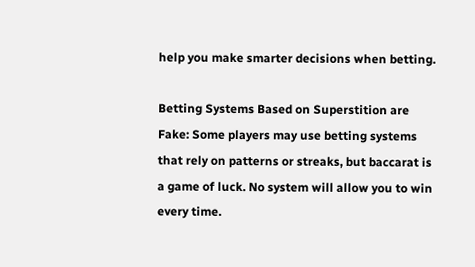help you make smarter decisions when betting.

Betting Systems Based on Superstition are Fake: Some players may use betting systems that rely on patterns or streaks, but baccarat is a game of luck. No system will allow you to win every time.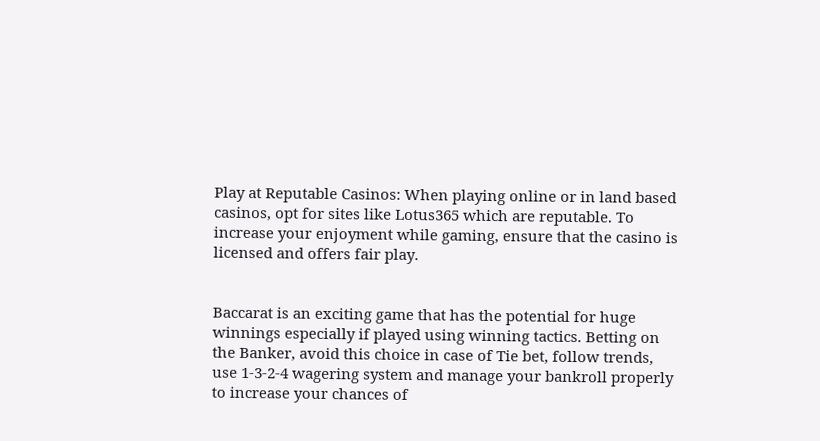Play at Reputable Casinos: When playing online or in land based casinos, opt for sites like Lotus365 which are reputable. To increase your enjoyment while gaming, ensure that the casino is licensed and offers fair play.


Baccarat is an exciting game that has the potential for huge winnings especially if played using winning tactics. Betting on the Banker, avoid this choice in case of Tie bet, follow trends, use 1-3-2-4 wagering system and manage your bankroll properly to increase your chances of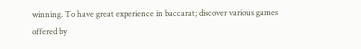winning. To have great experience in baccarat; discover various games offered by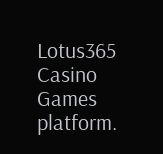Lotus365 Casino Games platform.